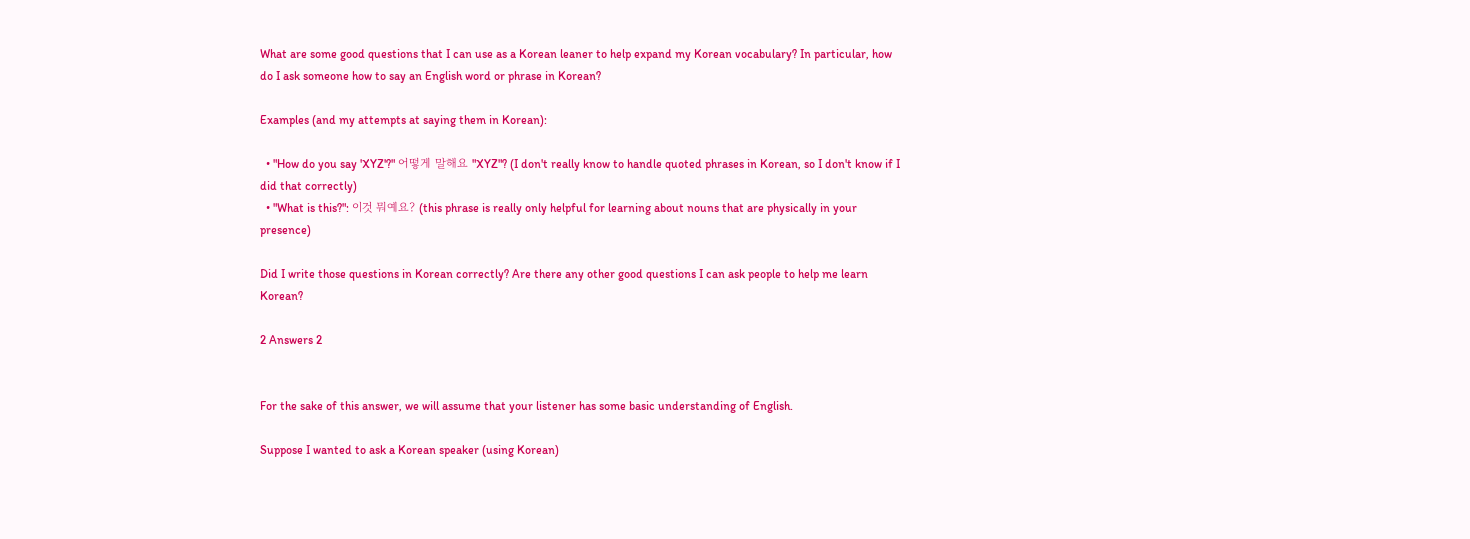What are some good questions that I can use as a Korean leaner to help expand my Korean vocabulary? In particular, how do I ask someone how to say an English word or phrase in Korean?

Examples (and my attempts at saying them in Korean):

  • "How do you say 'XYZ'?" 어떻게 말해요 "XYZ"? (I don't really know to handle quoted phrases in Korean, so I don't know if I did that correctly)
  • "What is this?": 이것 뭐예요? (this phrase is really only helpful for learning about nouns that are physically in your presence)

Did I write those questions in Korean correctly? Are there any other good questions I can ask people to help me learn Korean?

2 Answers 2


For the sake of this answer, we will assume that your listener has some basic understanding of English.

Suppose I wanted to ask a Korean speaker (using Korean)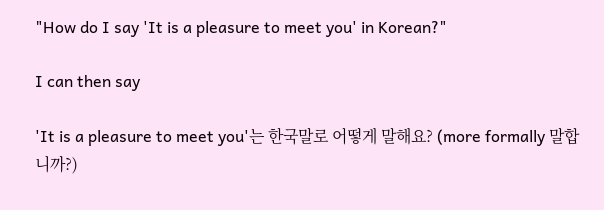"How do I say 'It is a pleasure to meet you' in Korean?"

I can then say

'It is a pleasure to meet you'는 한국말로 어떻게 말해요? (more formally 말합니까?)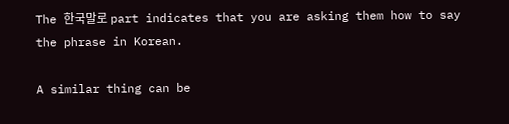The 한국말로 part indicates that you are asking them how to say the phrase in Korean.

A similar thing can be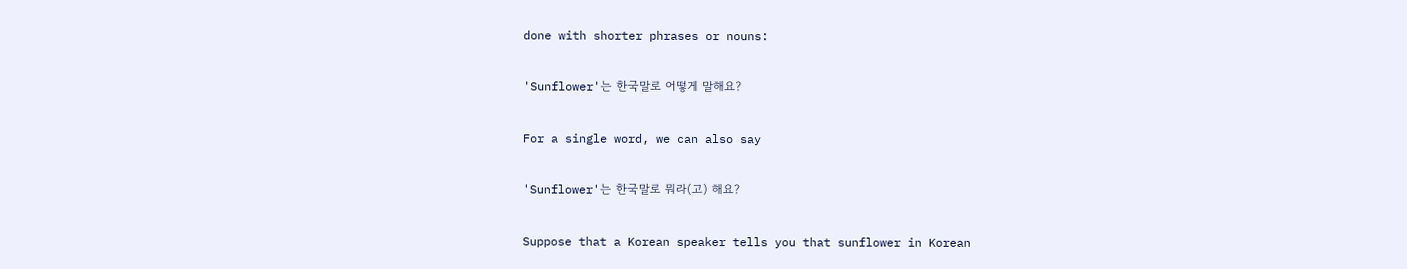done with shorter phrases or nouns:

'Sunflower'는 한국말로 어떻게 말해요?

For a single word, we can also say

'Sunflower'는 한국말로 뭐라(고) 해요?

Suppose that a Korean speaker tells you that sunflower in Korean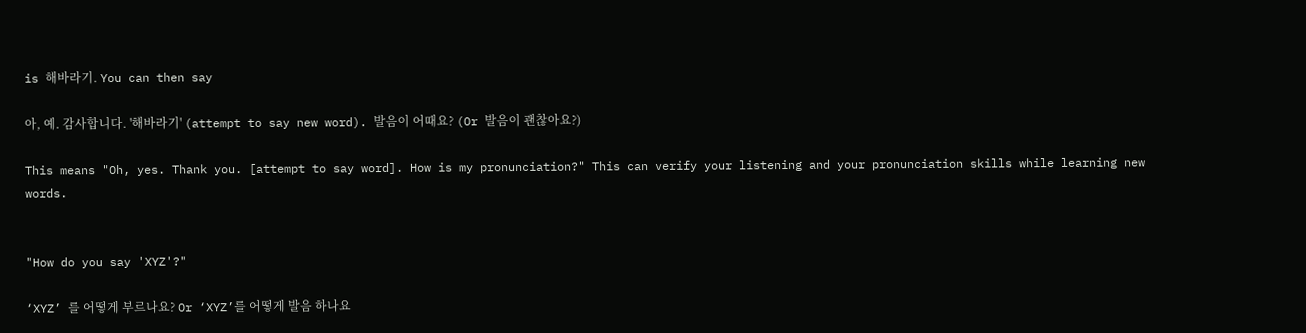is 해바라기. You can then say

아, 예. 감사합니다. '해바라기' (attempt to say new word). 발음이 어때요? (Or 발음이 괜찮아요?)

This means "Oh, yes. Thank you. [attempt to say word]. How is my pronunciation?" This can verify your listening and your pronunciation skills while learning new words.


"How do you say 'XYZ'?"

‘XYZ’ 를 어떻게 부르나요? Or ‘XYZ’를 어떻게 발음 하나요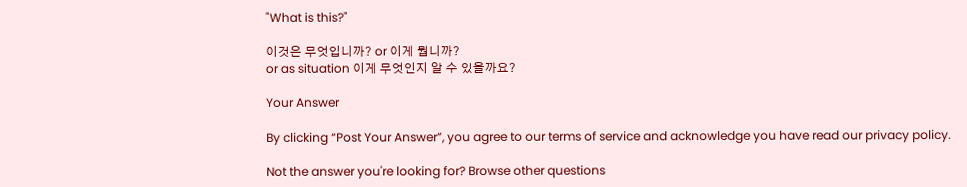"What is this?"

이것은 무엇입니까? or 이게 뭡니까?
or as situation 이게 무엇인지 알 수 있을까요?

Your Answer

By clicking “Post Your Answer”, you agree to our terms of service and acknowledge you have read our privacy policy.

Not the answer you're looking for? Browse other questions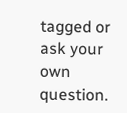tagged or ask your own question.